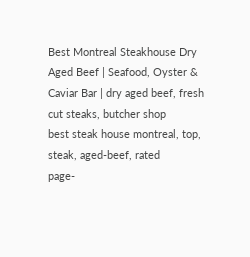Best Montreal Steakhouse Dry Aged Beef | Seafood, Oyster & Caviar Bar | dry aged beef, fresh cut steaks, butcher shop
best steak house montreal, top, steak, aged-beef, rated
page-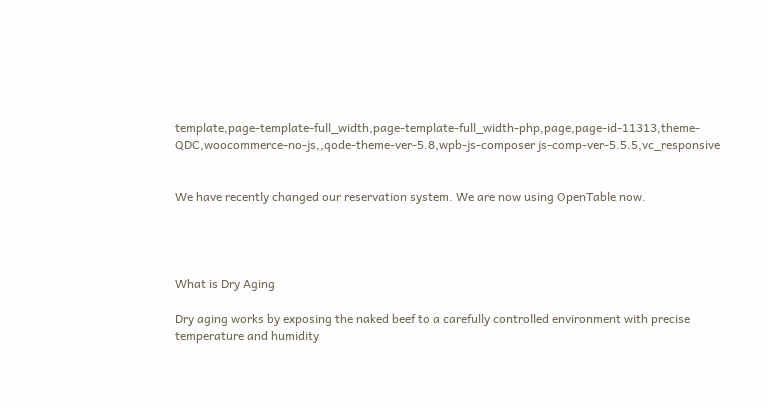template,page-template-full_width,page-template-full_width-php,page,page-id-11313,theme-QDC,woocommerce-no-js,,qode-theme-ver-5.8,wpb-js-composer js-comp-ver-5.5.5,vc_responsive


We have recently changed our reservation system. We are now using OpenTable now.




What is Dry Aging

Dry aging works by exposing the naked beef to a carefully controlled environment with precise temperature and humidity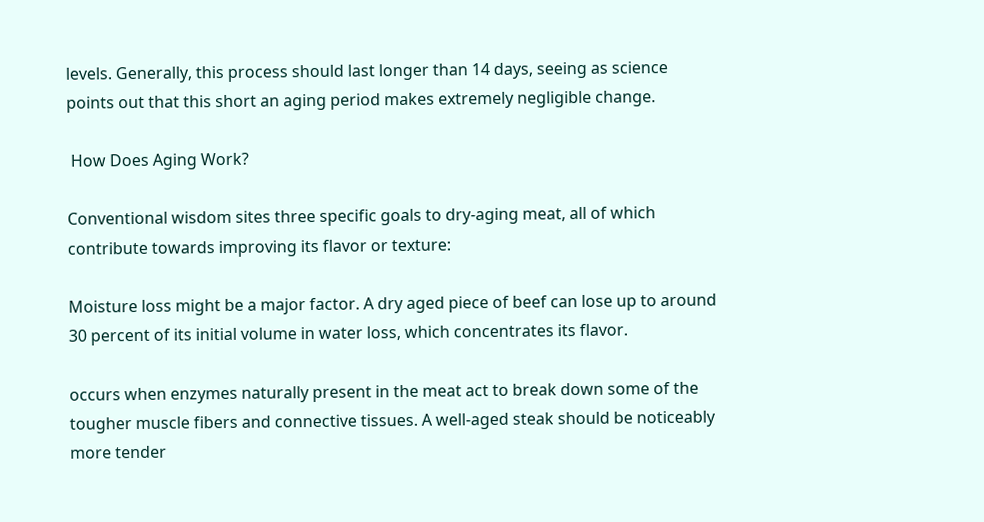levels. Generally, this process should last longer than 14 days, seeing as science points out that this short an aging period makes extremely negligible change.

 How Does Aging Work?

Conventional wisdom sites three specific goals to dry-aging meat, all of which contribute towards improving its flavor or texture:

Moisture loss might be a major factor. A dry aged piece of beef can lose up to around 30 percent of its initial volume in water loss, which concentrates its flavor.

occurs when enzymes naturally present in the meat act to break down some of the tougher muscle fibers and connective tissues. A well-aged steak should be noticeably more tender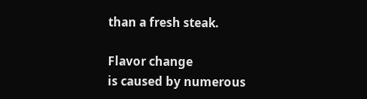than a fresh steak.

Flavor change
is caused by numerous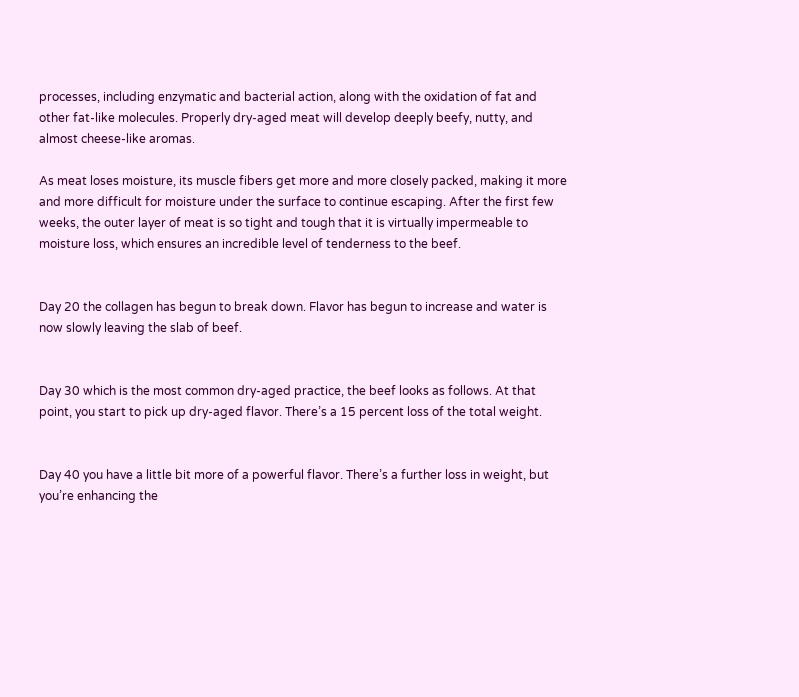processes, including enzymatic and bacterial action, along with the oxidation of fat and other fat-like molecules. Properly dry-aged meat will develop deeply beefy, nutty, and almost cheese-like aromas.

As meat loses moisture, its muscle fibers get more and more closely packed, making it more and more difficult for moisture under the surface to continue escaping. After the first few weeks, the outer layer of meat is so tight and tough that it is virtually impermeable to moisture loss, which ensures an incredible level of tenderness to the beef.


Day 20 the collagen has begun to break down. Flavor has begun to increase and water is now slowly leaving the slab of beef.


Day 30 which is the most common dry-aged practice, the beef looks as follows. At that point, you start to pick up dry-aged flavor. There’s a 15 percent loss of the total weight.


Day 40 you have a little bit more of a powerful flavor. There’s a further loss in weight, but you’re enhancing the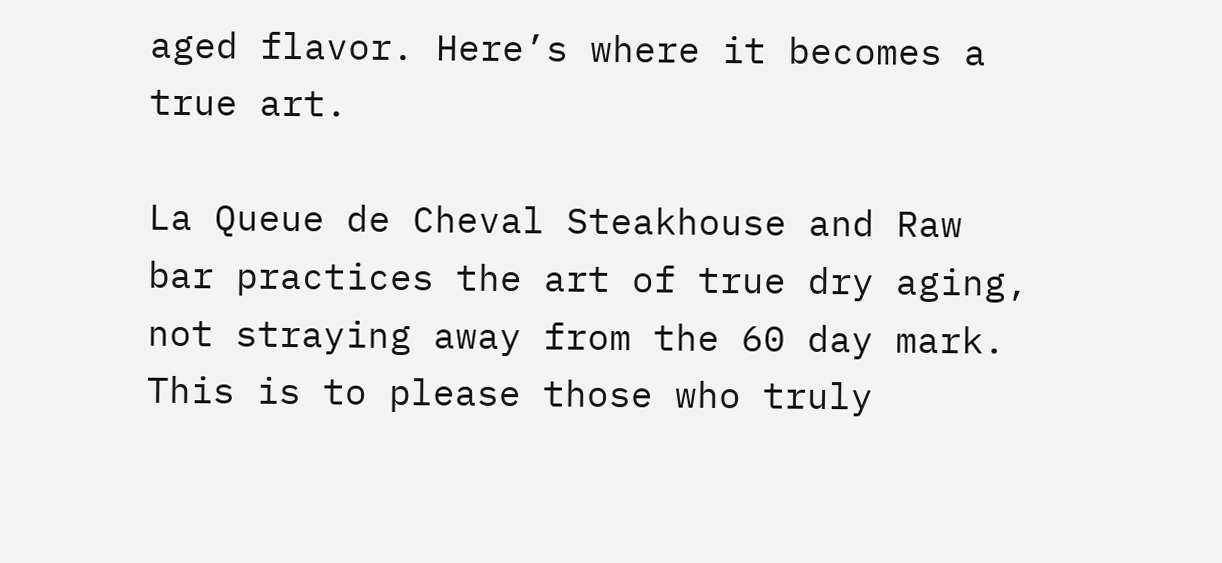aged flavor. Here’s where it becomes a true art.

La Queue de Cheval Steakhouse and Raw bar practices the art of true dry aging, not straying away from the 60 day mark. This is to please those who truly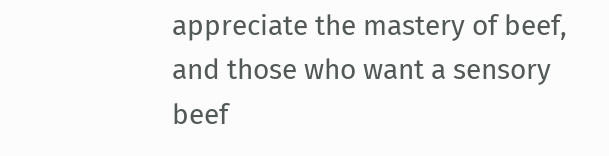appreciate the mastery of beef, and those who want a sensory beef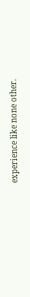experience like none other.